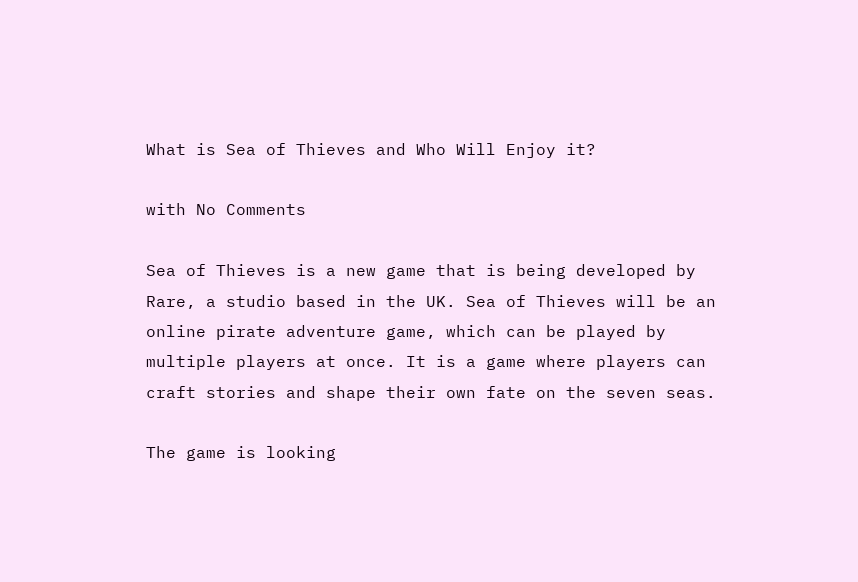What is Sea of Thieves and Who Will Enjoy it?

with No Comments

Sea of Thieves is a new game that is being developed by Rare, a studio based in the UK. Sea of Thieves will be an online pirate adventure game, which can be played by multiple players at once. It is a game where players can craft stories and shape their own fate on the seven seas.

The game is looking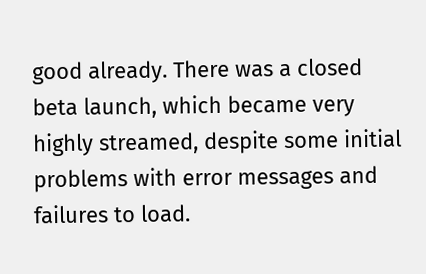good already. There was a closed beta launch, which became very highly streamed, despite some initial problems with error messages and failures to load.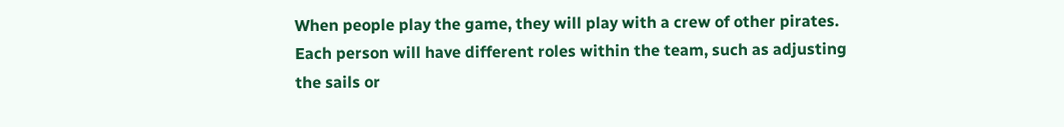When people play the game, they will play with a crew of other pirates. Each person will have different roles within the team, such as adjusting the sails or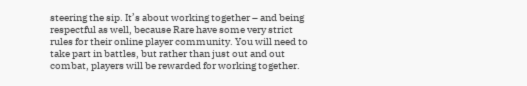steering the sip. It’s about working together – and being respectful as well, because Rare have some very strict rules for their online player community. You will need to take part in battles, but rather than just out and out combat, players will be rewarded for working together.